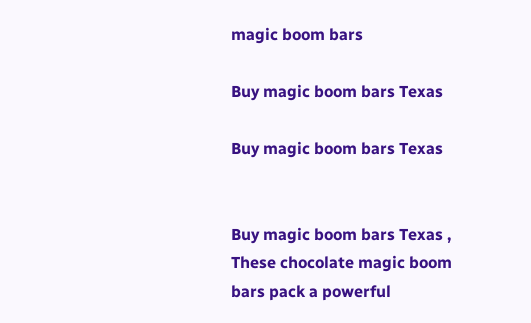magic boom bars

Buy magic boom bars Texas

Buy magic boom bars Texas


Buy magic boom bars Texas , These chocolate magic boom bars pack a powerful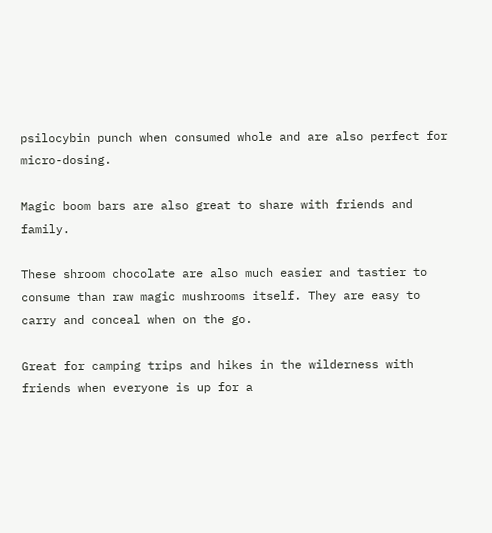psilocybin punch when consumed whole and are also perfect for micro-dosing.

Magic boom bars are also great to share with friends and family.

These shroom chocolate are also much easier and tastier to consume than raw magic mushrooms itself. They are easy to carry and conceal when on the go.

Great for camping trips and hikes in the wilderness with friends when everyone is up for a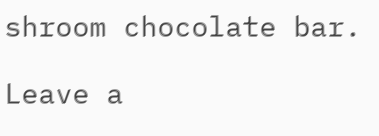shroom chocolate bar.

Leave a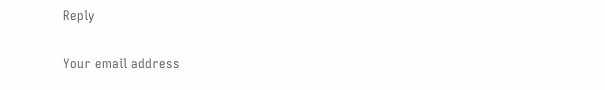Reply

Your email address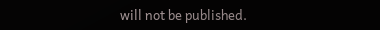will not be published.